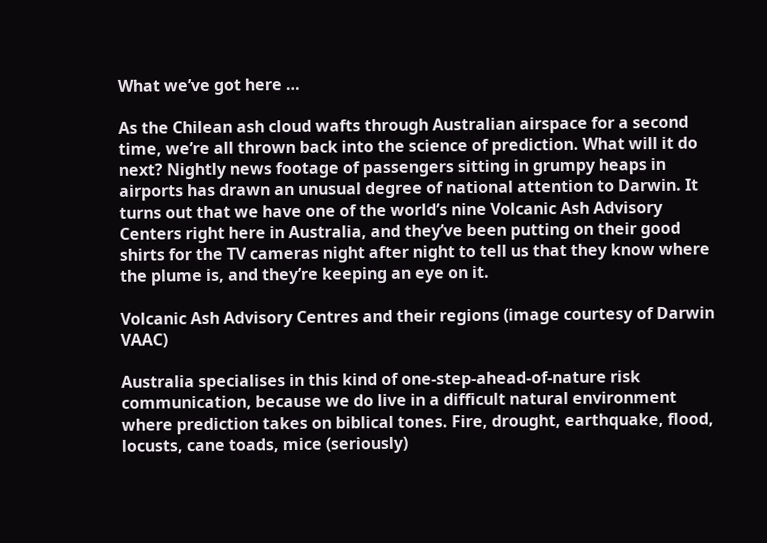What we’ve got here …

As the Chilean ash cloud wafts through Australian airspace for a second time, we’re all thrown back into the science of prediction. What will it do next? Nightly news footage of passengers sitting in grumpy heaps in airports has drawn an unusual degree of national attention to Darwin. It turns out that we have one of the world’s nine Volcanic Ash Advisory Centers right here in Australia, and they’ve been putting on their good shirts for the TV cameras night after night to tell us that they know where the plume is, and they’re keeping an eye on it.

Volcanic Ash Advisory Centres and their regions (image courtesy of Darwin VAAC)

Australia specialises in this kind of one-step-ahead-of-nature risk communication, because we do live in a difficult natural environment where prediction takes on biblical tones. Fire, drought, earthquake, flood, locusts, cane toads, mice (seriously)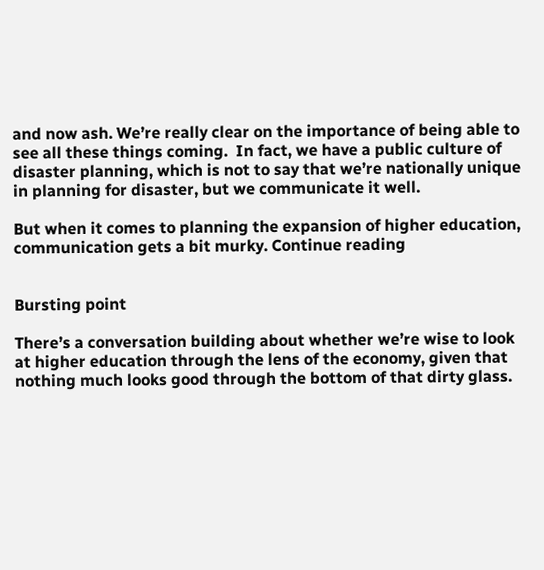and now ash. We’re really clear on the importance of being able to see all these things coming.  In fact, we have a public culture of disaster planning, which is not to say that we’re nationally unique in planning for disaster, but we communicate it well.

But when it comes to planning the expansion of higher education, communication gets a bit murky. Continue reading


Bursting point

There’s a conversation building about whether we’re wise to look at higher education through the lens of the economy, given that nothing much looks good through the bottom of that dirty glass.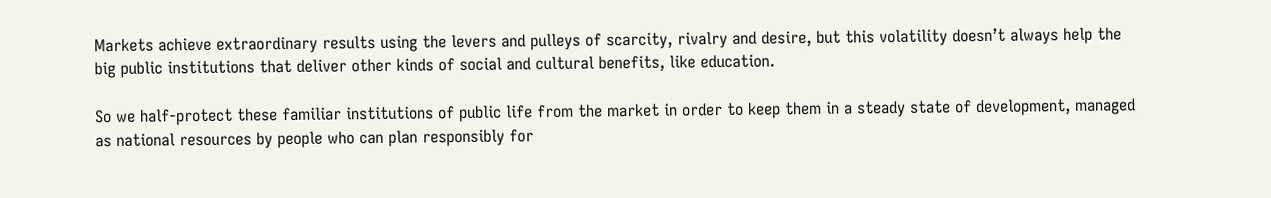Markets achieve extraordinary results using the levers and pulleys of scarcity, rivalry and desire, but this volatility doesn’t always help the big public institutions that deliver other kinds of social and cultural benefits, like education.

So we half-protect these familiar institutions of public life from the market in order to keep them in a steady state of development, managed as national resources by people who can plan responsibly for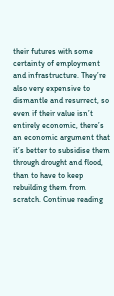their futures with some certainty of employment and infrastructure. They’re also very expensive to dismantle and resurrect, so even if their value isn’t entirely economic, there’s an economic argument that it’s better to subsidise them through drought and flood, than to have to keep rebuilding them from scratch. Continue reading